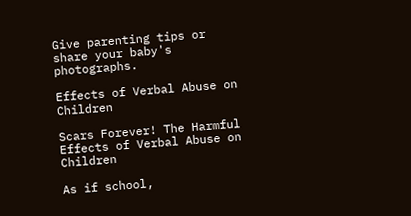Give parenting tips or share your baby's photographs.

Effects of Verbal Abuse on Children

Scars Forever! The Harmful Effects of Verbal Abuse on Children

As if school,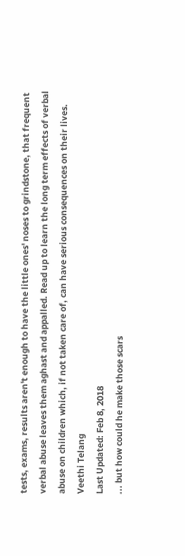tests, exams, results aren't enough to have the little ones' noses to grindstone, that frequent verbal abuse leaves them aghast and appalled. Read up to learn the long term effects of verbal abuse on children which, if not taken care of, can have serious consequences on their lives.
Veethi Telang
Last Updated: Feb 8, 2018
... but how could he make those scars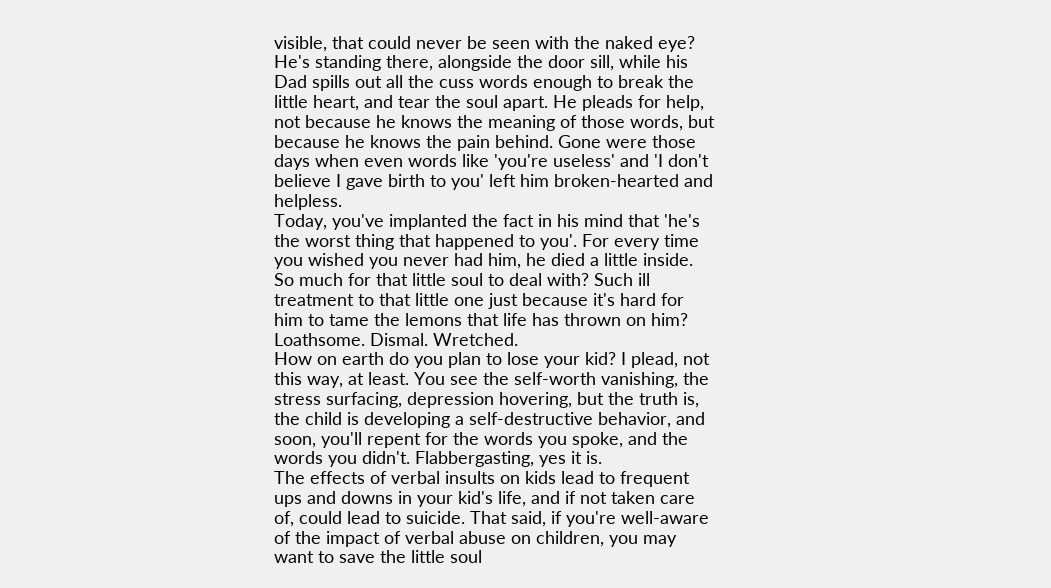visible, that could never be seen with the naked eye? He's standing there, alongside the door sill, while his Dad spills out all the cuss words enough to break the little heart, and tear the soul apart. He pleads for help, not because he knows the meaning of those words, but because he knows the pain behind. Gone were those days when even words like 'you're useless' and 'I don't believe I gave birth to you' left him broken-hearted and helpless.
Today, you've implanted the fact in his mind that 'he's the worst thing that happened to you'. For every time you wished you never had him, he died a little inside. So much for that little soul to deal with? Such ill treatment to that little one just because it's hard for him to tame the lemons that life has thrown on him? Loathsome. Dismal. Wretched.
How on earth do you plan to lose your kid? I plead, not this way, at least. You see the self-worth vanishing, the stress surfacing, depression hovering, but the truth is, the child is developing a self-destructive behavior, and soon, you'll repent for the words you spoke, and the words you didn't. Flabbergasting, yes it is.
The effects of verbal insults on kids lead to frequent ups and downs in your kid's life, and if not taken care of, could lead to suicide. That said, if you're well-aware of the impact of verbal abuse on children, you may want to save the little soul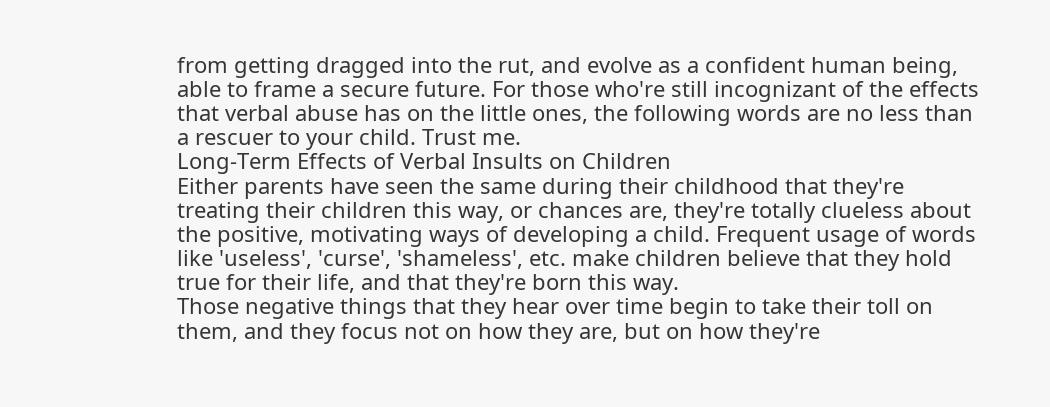from getting dragged into the rut, and evolve as a confident human being, able to frame a secure future. For those who're still incognizant of the effects that verbal abuse has on the little ones, the following words are no less than a rescuer to your child. Trust me.
Long-Term Effects of Verbal Insults on Children
Either parents have seen the same during their childhood that they're treating their children this way, or chances are, they're totally clueless about the positive, motivating ways of developing a child. Frequent usage of words like 'useless', 'curse', 'shameless', etc. make children believe that they hold true for their life, and that they're born this way.
Those negative things that they hear over time begin to take their toll on them, and they focus not on how they are, but on how they're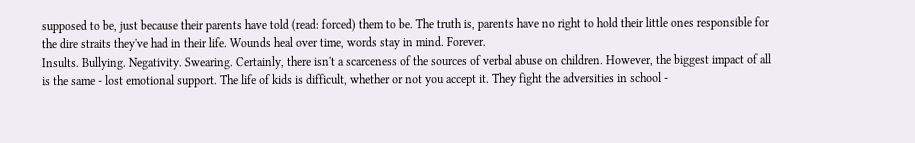supposed to be, just because their parents have told (read: forced) them to be. The truth is, parents have no right to hold their little ones responsible for the dire straits they've had in their life. Wounds heal over time, words stay in mind. Forever.
Insults. Bullying. Negativity. Swearing. Certainly, there isn't a scarceness of the sources of verbal abuse on children. However, the biggest impact of all is the same - lost emotional support. The life of kids is difficult, whether or not you accept it. They fight the adversities in school -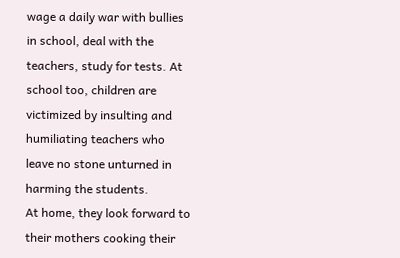wage a daily war with bullies in school, deal with the teachers, study for tests. At school too, children are victimized by insulting and humiliating teachers who leave no stone unturned in harming the students.
At home, they look forward to their mothers cooking their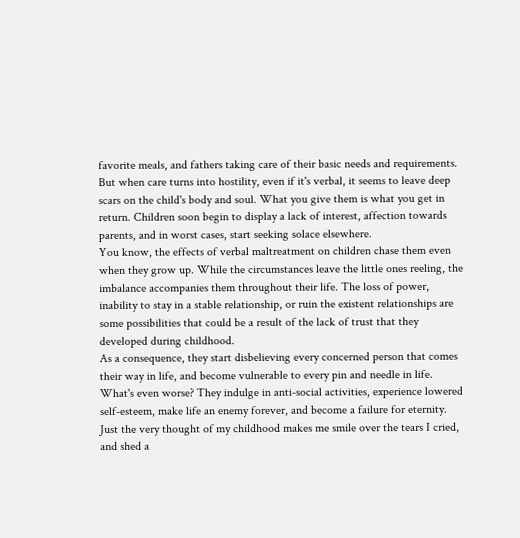favorite meals, and fathers taking care of their basic needs and requirements. But when care turns into hostility, even if it's verbal, it seems to leave deep scars on the child's body and soul. What you give them is what you get in return. Children soon begin to display a lack of interest, affection towards parents, and in worst cases, start seeking solace elsewhere.
You know, the effects of verbal maltreatment on children chase them even when they grow up. While the circumstances leave the little ones reeling, the imbalance accompanies them throughout their life. The loss of power, inability to stay in a stable relationship, or ruin the existent relationships are some possibilities that could be a result of the lack of trust that they developed during childhood.
As a consequence, they start disbelieving every concerned person that comes their way in life, and become vulnerable to every pin and needle in life. What's even worse? They indulge in anti-social activities, experience lowered self-esteem, make life an enemy forever, and become a failure for eternity.
Just the very thought of my childhood makes me smile over the tears I cried, and shed a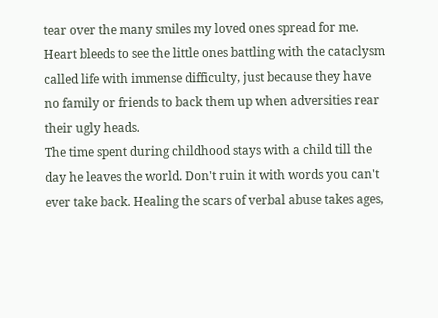tear over the many smiles my loved ones spread for me. Heart bleeds to see the little ones battling with the cataclysm called life with immense difficulty, just because they have no family or friends to back them up when adversities rear their ugly heads.
The time spent during childhood stays with a child till the day he leaves the world. Don't ruin it with words you can't ever take back. Healing the scars of verbal abuse takes ages,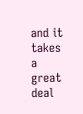and it takes a great deal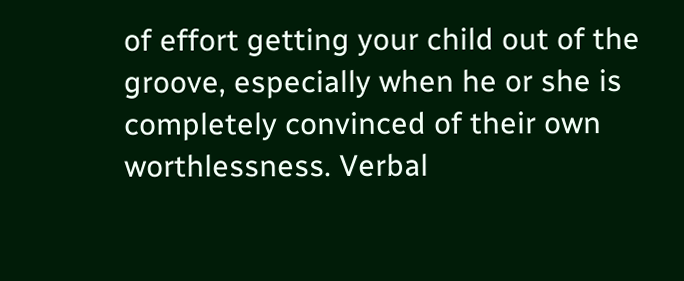of effort getting your child out of the groove, especially when he or she is completely convinced of their own worthlessness. Verbal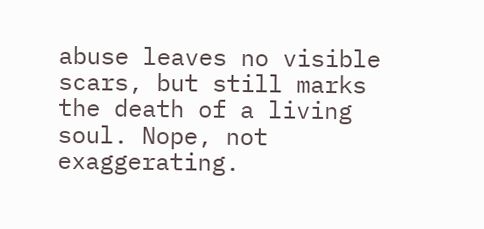abuse leaves no visible scars, but still marks the death of a living soul. Nope, not exaggerating.